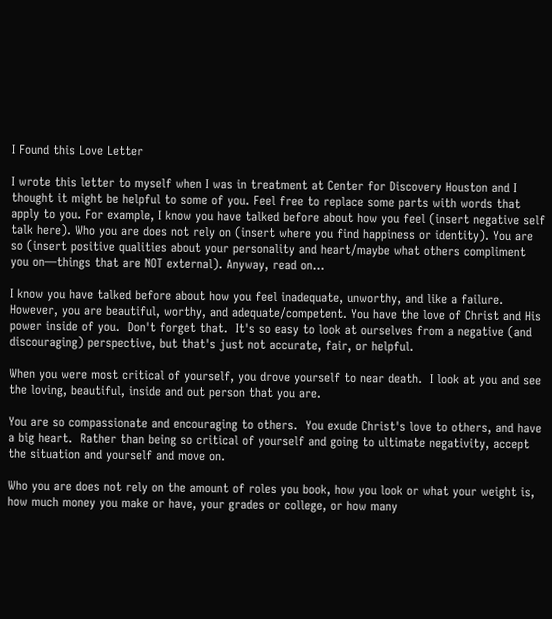I Found this Love Letter

I wrote this letter to myself when I was in treatment at Center for Discovery Houston and I thought it might be helpful to some of you. Feel free to replace some parts with words that apply to you. For example, I know you have talked before about how you feel (insert negative self talk here). Who you are does not rely on (insert where you find happiness or identity). You are so (insert positive qualities about your personality and heart/maybe what others compliment you on—things that are NOT external). Anyway, read on…

I know you have talked before about how you feel inadequate, unworthy, and like a failure.  However, you are beautiful, worthy, and adequate/competent. You have the love of Christ and His power inside of you.  Don't forget that.  It's so easy to look at ourselves from a negative (and discouraging) perspective, but that's just not accurate, fair, or helpful.

When you were most critical of yourself, you drove yourself to near death.  I look at you and see the loving, beautiful, inside and out person that you are.

You are so compassionate and encouraging to others.  You exude Christ's love to others, and have a big heart.  Rather than being so critical of yourself and going to ultimate negativity, accept the situation and yourself and move on.

Who you are does not rely on the amount of roles you book, how you look or what your weight is, how much money you make or have, your grades or college, or how many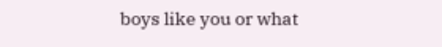boys like you or what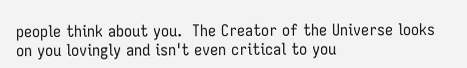people think about you.  The Creator of the Universe looks on you lovingly and isn't even critical to you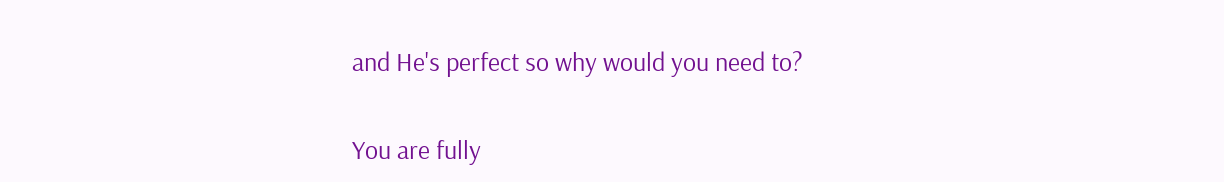and He's perfect so why would you need to?

You are fully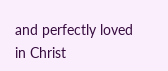and perfectly loved in Christ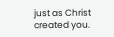just as Christ created you.